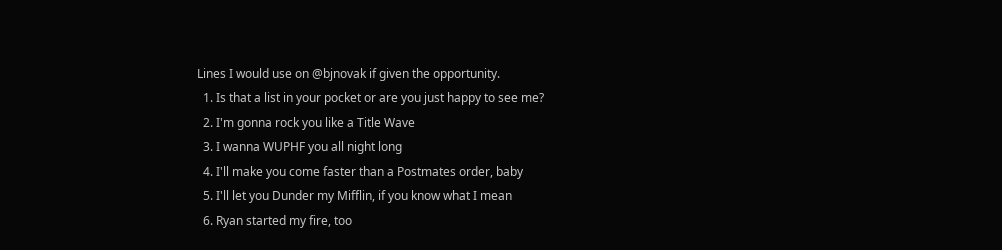Lines I would use on @bjnovak if given the opportunity.
  1. Is that a list in your pocket or are you just happy to see me?
  2. I'm gonna rock you like a Title Wave
  3. I wanna WUPHF you all night long
  4. I'll make you come faster than a Postmates order, baby
  5. I'll let you Dunder my Mifflin, if you know what I mean
  6. Ryan started my fire, too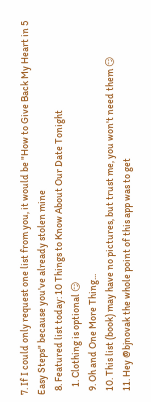7. If I could only request one list from you, it would be "How to Give Back My Heart in 5 Easy Steps" because you've already stolen mine
  8. Featured list today: 10 Things to Know About Our Date Tonight
    1. Clothing is optional 😏
  9. Oh and One More Thing...
  10. This list (book) may have no pictures, but trust me, you won't need them 😏
  11. Hey @bjnovak the whole point of this app was to get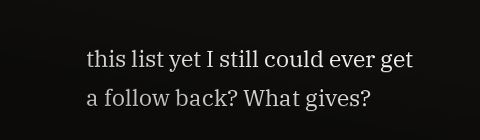this list yet I still could ever get a follow back? What gives?